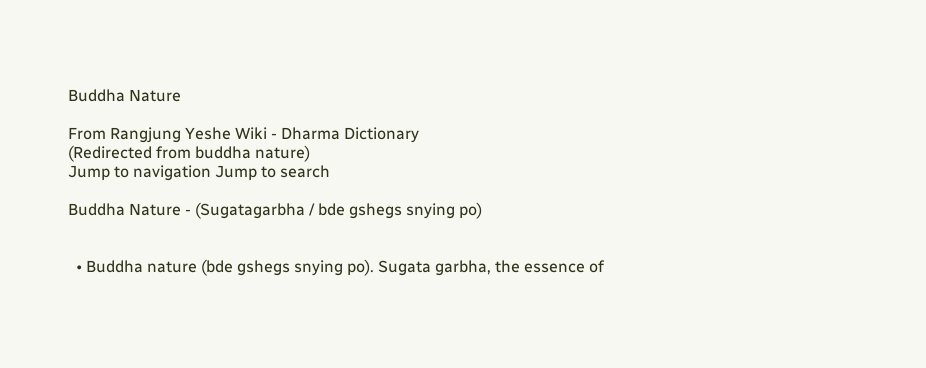Buddha Nature

From Rangjung Yeshe Wiki - Dharma Dictionary
(Redirected from buddha nature)
Jump to navigation Jump to search

Buddha Nature - (Sugatagarbha / bde gshegs snying po)


  • Buddha nature (bde gshegs snying po). Sugata garbha, the essence of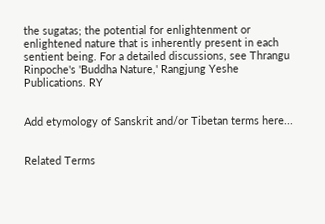the sugatas; the potential for enlightenment or enlightened nature that is inherently present in each sentient being. For a detailed discussions, see Thrangu Rinpoche's 'Buddha Nature,' Rangjung Yeshe Publications. RY


Add etymology of Sanskrit and/or Tibetan terms here...


Related Terms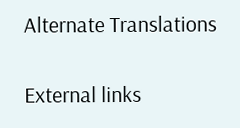Alternate Translations

External links